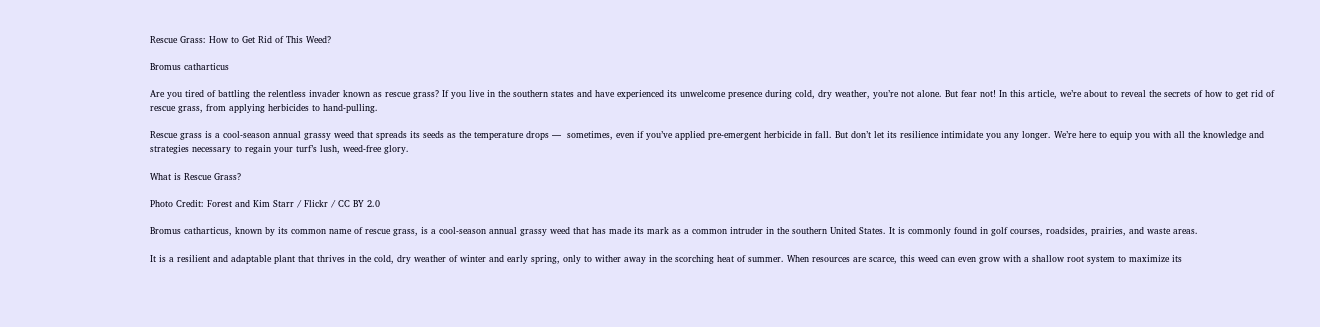Rescue Grass: How to Get Rid of This Weed?

Bromus catharticus

Are you tired of battling the relentless invader known as rescue grass? If you live in the southern states and have experienced its unwelcome presence during cold, dry weather, you’re not alone. But fear not! In this article, we’re about to reveal the secrets of how to get rid of rescue grass, from applying herbicides to hand-pulling.

Rescue grass is a cool-season annual grassy weed that spreads its seeds as the temperature drops —  sometimes, even if you’ve applied pre-emergent herbicide in fall. But don’t let its resilience intimidate you any longer. We’re here to equip you with all the knowledge and strategies necessary to regain your turf’s lush, weed-free glory.

What is Rescue Grass?

Photo Credit: Forest and Kim Starr / Flickr / CC BY 2.0

Bromus catharticus, known by its common name of rescue grass, is a cool-season annual grassy weed that has made its mark as a common intruder in the southern United States. It is commonly found in golf courses, roadsides, prairies, and waste areas.

It is a resilient and adaptable plant that thrives in the cold, dry weather of winter and early spring, only to wither away in the scorching heat of summer. When resources are scarce, this weed can even grow with a shallow root system to maximize its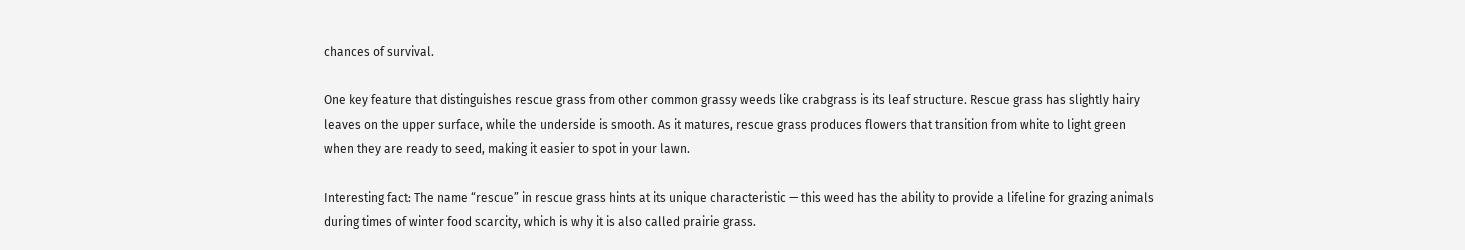chances of survival.

One key feature that distinguishes rescue grass from other common grassy weeds like crabgrass is its leaf structure. Rescue grass has slightly hairy leaves on the upper surface, while the underside is smooth. As it matures, rescue grass produces flowers that transition from white to light green when they are ready to seed, making it easier to spot in your lawn.

Interesting fact: The name “rescue” in rescue grass hints at its unique characteristic — this weed has the ability to provide a lifeline for grazing animals during times of winter food scarcity, which is why it is also called prairie grass.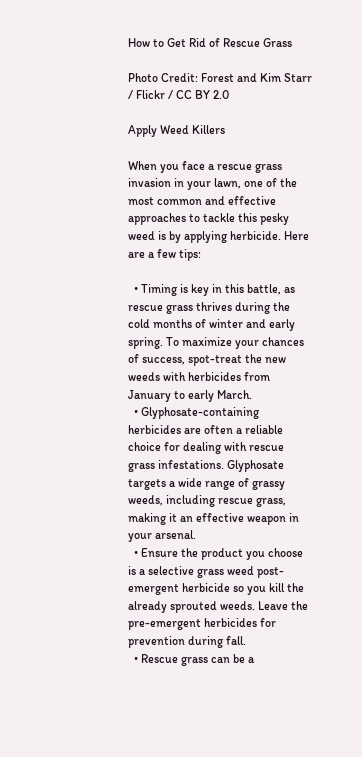How to Get Rid of Rescue Grass

Photo Credit: Forest and Kim Starr / Flickr / CC BY 2.0

Apply Weed Killers

When you face a rescue grass invasion in your lawn, one of the most common and effective approaches to tackle this pesky weed is by applying herbicide. Here are a few tips:

  • Timing is key in this battle, as rescue grass thrives during the cold months of winter and early spring. To maximize your chances of success, spot-treat the new weeds with herbicides from January to early March.
  • Glyphosate-containing herbicides are often a reliable choice for dealing with rescue grass infestations. Glyphosate targets a wide range of grassy weeds, including rescue grass, making it an effective weapon in your arsenal.
  • Ensure the product you choose is a selective grass weed post-emergent herbicide so you kill the already sprouted weeds. Leave the pre-emergent herbicides for prevention during fall.
  • Rescue grass can be a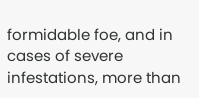formidable foe, and in cases of severe infestations, more than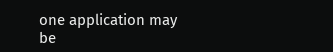one application may be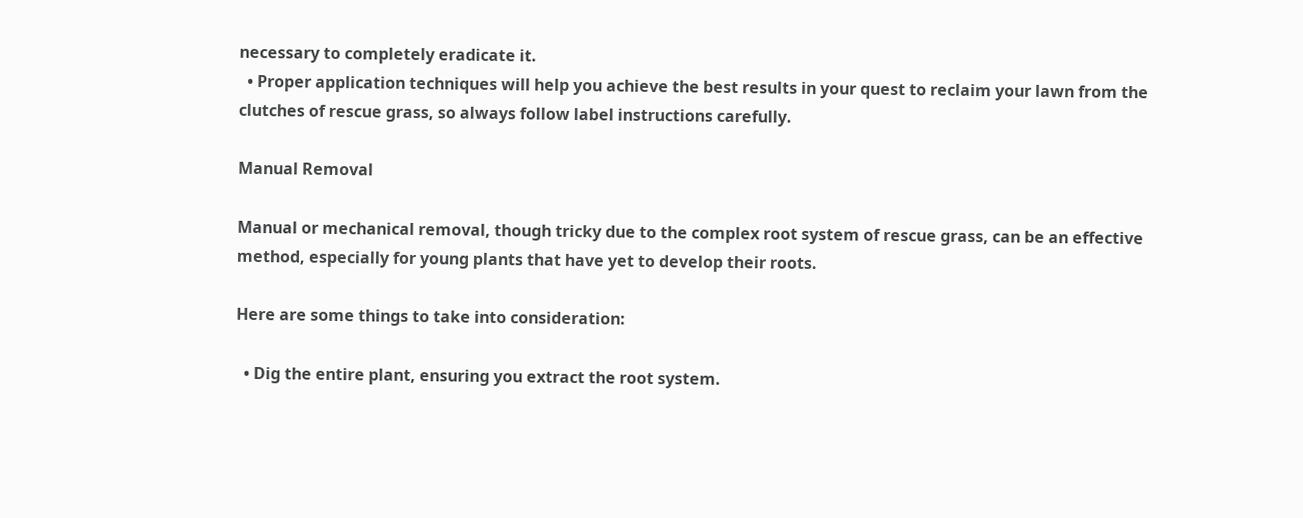necessary to completely eradicate it.
  • Proper application techniques will help you achieve the best results in your quest to reclaim your lawn from the clutches of rescue grass, so always follow label instructions carefully.

Manual Removal

Manual or mechanical removal, though tricky due to the complex root system of rescue grass, can be an effective method, especially for young plants that have yet to develop their roots.

Here are some things to take into consideration:

  • Dig the entire plant, ensuring you extract the root system.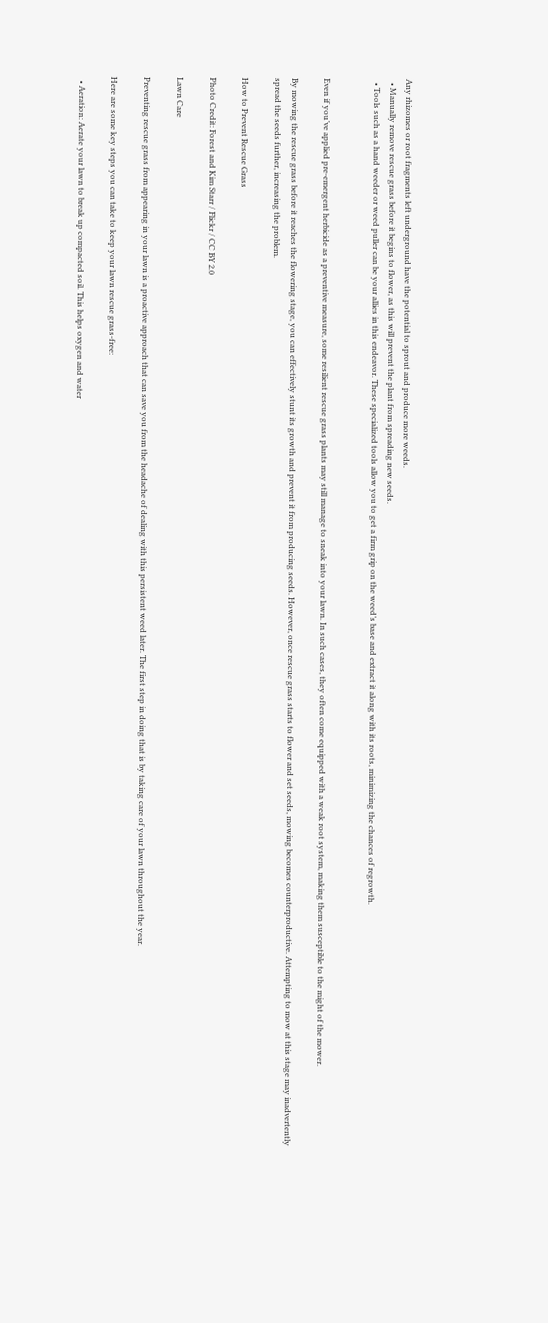Any rhizomes or root fragments left underground have the potential to sprout and produce more weeds.
  • Manually remove rescue grass before it begins to flower, as this will prevent the plant from spreading new seeds.
  • Tools such as a hand weeder or weed puller can be your allies in this endeavor. These specialized tools allow you to get a firm grip on the weed’s base and extract it along with its roots, minimizing the chances of regrowth.


Even if you’ve applied pre-emergent herbicide as a preventive measure, some resilient rescue grass plants may still manage to sneak into your lawn. In such cases, they often come equipped with a weak root system, making them susceptible to the might of the mower.

By mowing the rescue grass before it reaches the flowering stage, you can effectively stunt its growth and prevent it from producing seeds. However, once rescue grass starts to flower and set seeds, mowing becomes counterproductive. Attempting to mow at this stage may inadvertently spread the seeds further, increasing the problem.

How to Prevent Rescue Grass

Photo Credit: Forest and Kim Starr / Flickr / CC BY 2.0

Lawn Care

Preventing rescue grass from appearing in your lawn is a proactive approach that can save you from the headache of dealing with this persistent weed later. The first step in doing that is by taking care of your lawn throughout the year.

Here are some key steps you can take to keep your lawn rescue grass-free:

  • Aeration: Aerate your lawn to break up compacted soil. This helps oxygen and water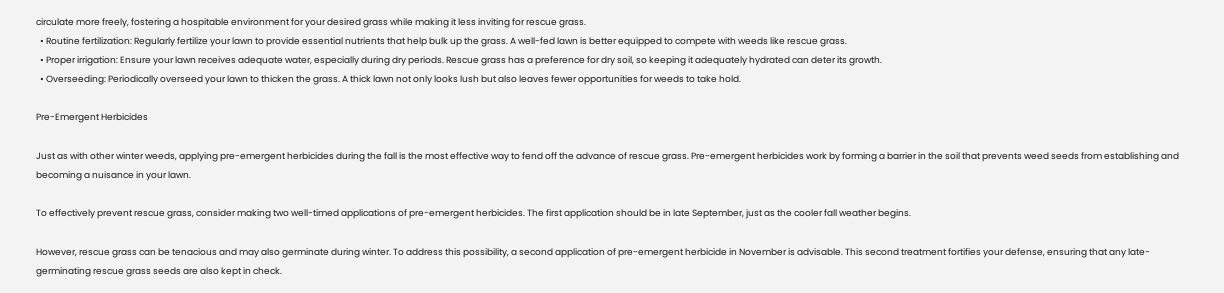circulate more freely, fostering a hospitable environment for your desired grass while making it less inviting for rescue grass.
  • Routine fertilization: Regularly fertilize your lawn to provide essential nutrients that help bulk up the grass. A well-fed lawn is better equipped to compete with weeds like rescue grass.
  • Proper irrigation: Ensure your lawn receives adequate water, especially during dry periods. Rescue grass has a preference for dry soil, so keeping it adequately hydrated can deter its growth.
  • Overseeding: Periodically overseed your lawn to thicken the grass. A thick lawn not only looks lush but also leaves fewer opportunities for weeds to take hold.

Pre-Emergent Herbicides

Just as with other winter weeds, applying pre-emergent herbicides during the fall is the most effective way to fend off the advance of rescue grass. Pre-emergent herbicides work by forming a barrier in the soil that prevents weed seeds from establishing and becoming a nuisance in your lawn.

To effectively prevent rescue grass, consider making two well-timed applications of pre-emergent herbicides. The first application should be in late September, just as the cooler fall weather begins.

However, rescue grass can be tenacious and may also germinate during winter. To address this possibility, a second application of pre-emergent herbicide in November is advisable. This second treatment fortifies your defense, ensuring that any late-germinating rescue grass seeds are also kept in check.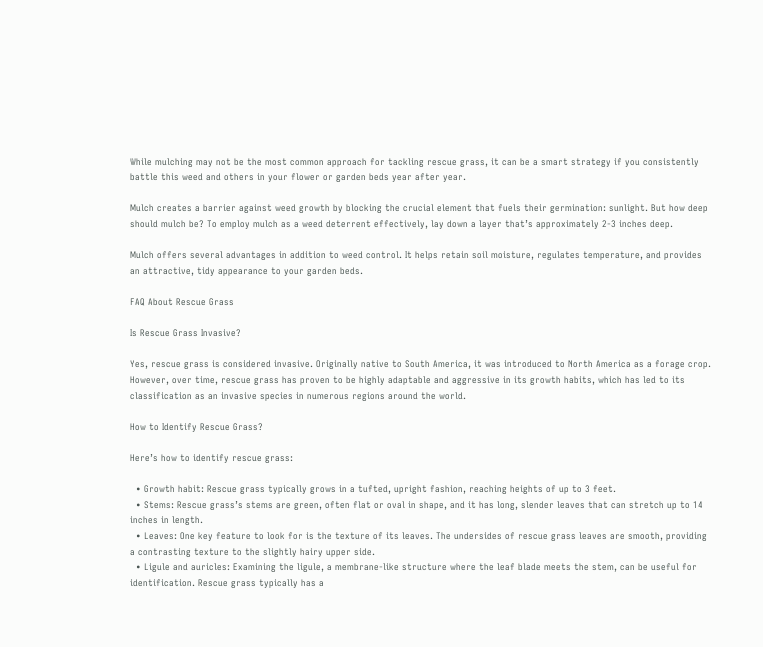While mulching may not be the most common approach for tackling rescue grass, it can be a smart strategy if you consistently battle this weed and others in your flower or garden beds year after year.

Mulch creates a barrier against weed growth by blocking the crucial element that fuels their germination: sunlight. But how deep should mulch be? To employ mulch as a weed deterrent effectively, lay down a layer that’s approximately 2-3 inches deep.

Mulch offers several advantages in addition to weed control. It helps retain soil moisture, regulates temperature, and provides an attractive, tidy appearance to your garden beds.

FAQ About Rescue Grass

Is Rescue Grass Invasive?

Yes, rescue grass is considered invasive. Originally native to South America, it was introduced to North America as a forage crop. However, over time, rescue grass has proven to be highly adaptable and aggressive in its growth habits, which has led to its classification as an invasive species in numerous regions around the world.

How to Identify Rescue Grass?

Here’s how to identify rescue grass:

  • Growth habit: Rescue grass typically grows in a tufted, upright fashion, reaching heights of up to 3 feet.
  • Stems: Rescue grass’s stems are green, often flat or oval in shape, and it has long, slender leaves that can stretch up to 14 inches in length.
  • Leaves: One key feature to look for is the texture of its leaves. The undersides of rescue grass leaves are smooth, providing a contrasting texture to the slightly hairy upper side.
  • Ligule and auricles: Examining the ligule, a membrane-like structure where the leaf blade meets the stem, can be useful for identification. Rescue grass typically has a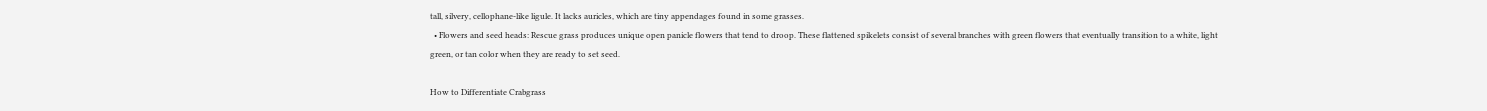tall, silvery, cellophane-like ligule. It lacks auricles, which are tiny appendages found in some grasses.
  • Flowers and seed heads: Rescue grass produces unique open panicle flowers that tend to droop. These flattened spikelets consist of several branches with green flowers that eventually transition to a white, light green, or tan color when they are ready to set seed.

How to Differentiate Crabgrass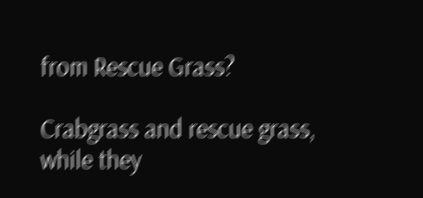from Rescue Grass?

Crabgrass and rescue grass, while they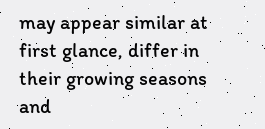may appear similar at first glance, differ in their growing seasons and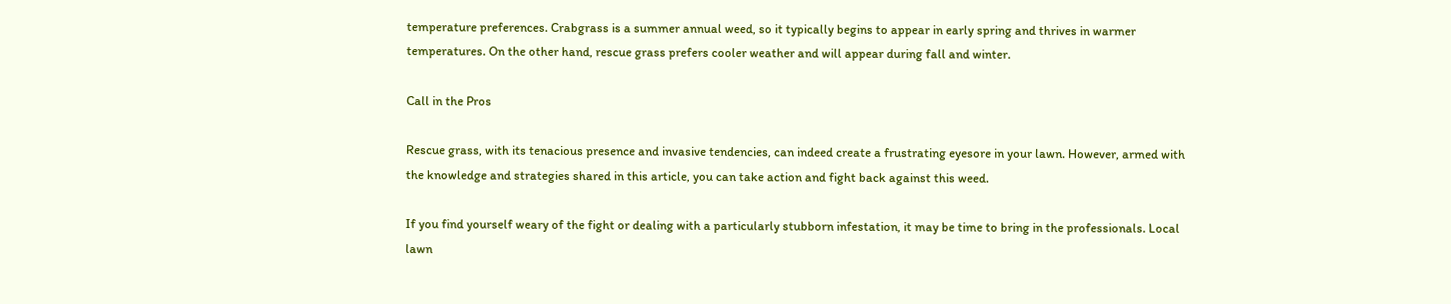temperature preferences. Crabgrass is a summer annual weed, so it typically begins to appear in early spring and thrives in warmer temperatures. On the other hand, rescue grass prefers cooler weather and will appear during fall and winter.

Call in the Pros

Rescue grass, with its tenacious presence and invasive tendencies, can indeed create a frustrating eyesore in your lawn. However, armed with the knowledge and strategies shared in this article, you can take action and fight back against this weed.

If you find yourself weary of the fight or dealing with a particularly stubborn infestation, it may be time to bring in the professionals. Local lawn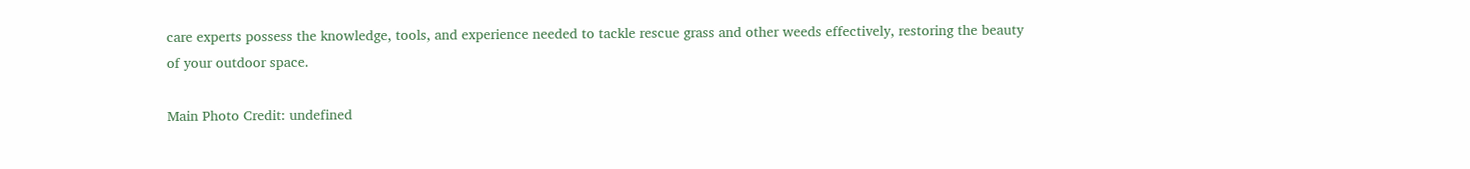care experts possess the knowledge, tools, and experience needed to tackle rescue grass and other weeds effectively, restoring the beauty of your outdoor space.

Main Photo Credit: undefined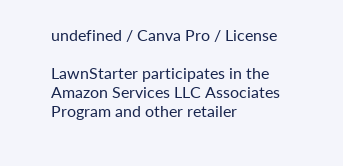undefined / Canva Pro / License

LawnStarter participates in the Amazon Services LLC Associates Program and other retailer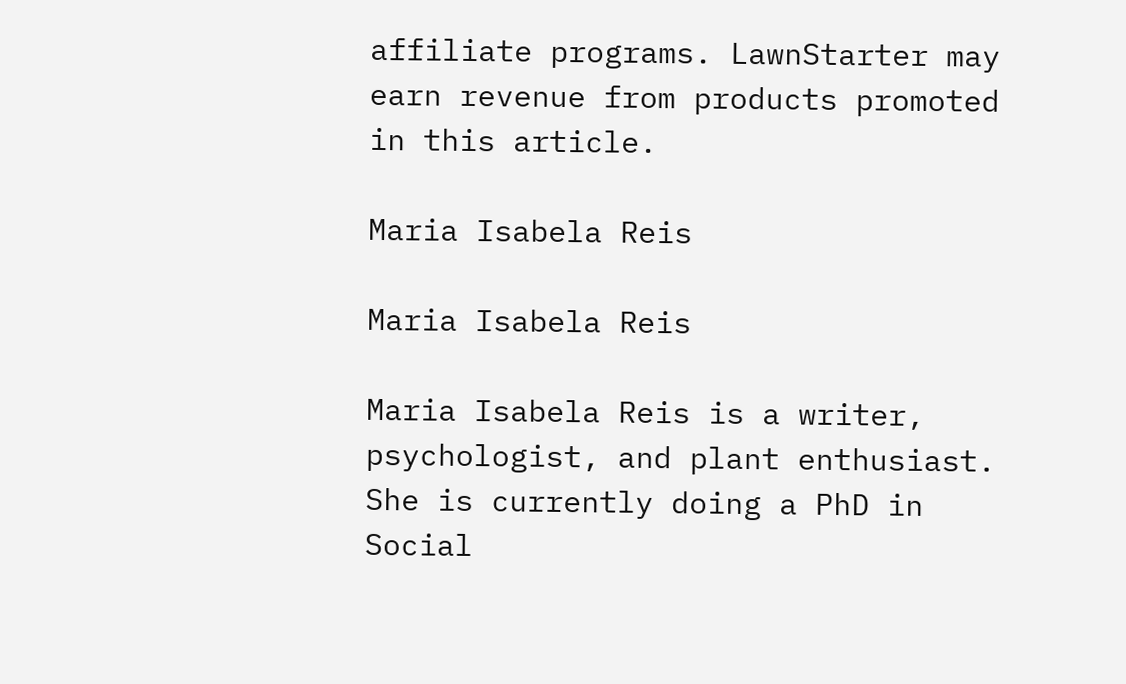affiliate programs. LawnStarter may earn revenue from products promoted in this article.

Maria Isabela Reis

Maria Isabela Reis

Maria Isabela Reis is a writer, psychologist, and plant enthusiast. She is currently doing a PhD in Social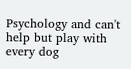Psychology and can't help but play with every dog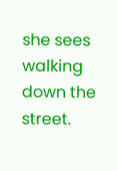she sees walking down the street.